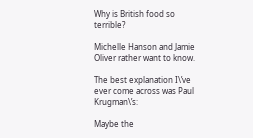Why is British food so terrible?

Michelle Hanson and Jamie Oliver rather want to know.

The best explanation I\’ve ever come across was Paul Krugman\’s:

Maybe the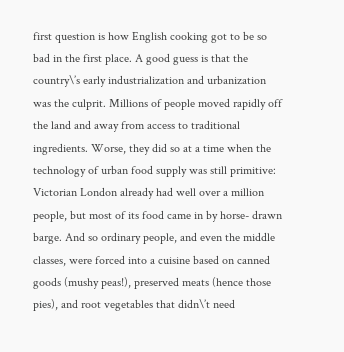first question is how English cooking got to be so bad in the first place. A good guess is that the country\’s early industrialization and urbanization was the culprit. Millions of people moved rapidly off the land and away from access to traditional ingredients. Worse, they did so at a time when the technology of urban food supply was still primitive: Victorian London already had well over a million people, but most of its food came in by horse- drawn barge. And so ordinary people, and even the middle classes, were forced into a cuisine based on canned goods (mushy peas!), preserved meats (hence those pies), and root vegetables that didn\’t need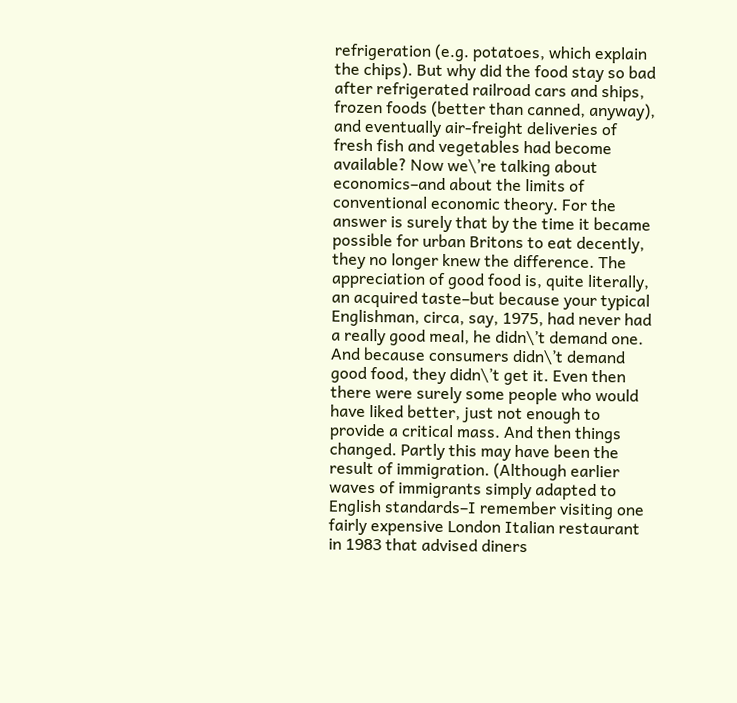refrigeration (e.g. potatoes, which explain the chips). But why did the food stay so bad after refrigerated railroad cars and ships, frozen foods (better than canned, anyway), and eventually air-freight deliveries of fresh fish and vegetables had become available? Now we\’re talking about economics–and about the limits of conventional economic theory. For the answer is surely that by the time it became possible for urban Britons to eat decently, they no longer knew the difference. The appreciation of good food is, quite literally, an acquired taste–but because your typical Englishman, circa, say, 1975, had never had a really good meal, he didn\’t demand one. And because consumers didn\’t demand good food, they didn\’t get it. Even then there were surely some people who would have liked better, just not enough to provide a critical mass. And then things changed. Partly this may have been the result of immigration. (Although earlier waves of immigrants simply adapted to English standards–I remember visiting one fairly expensive London Italian restaurant in 1983 that advised diners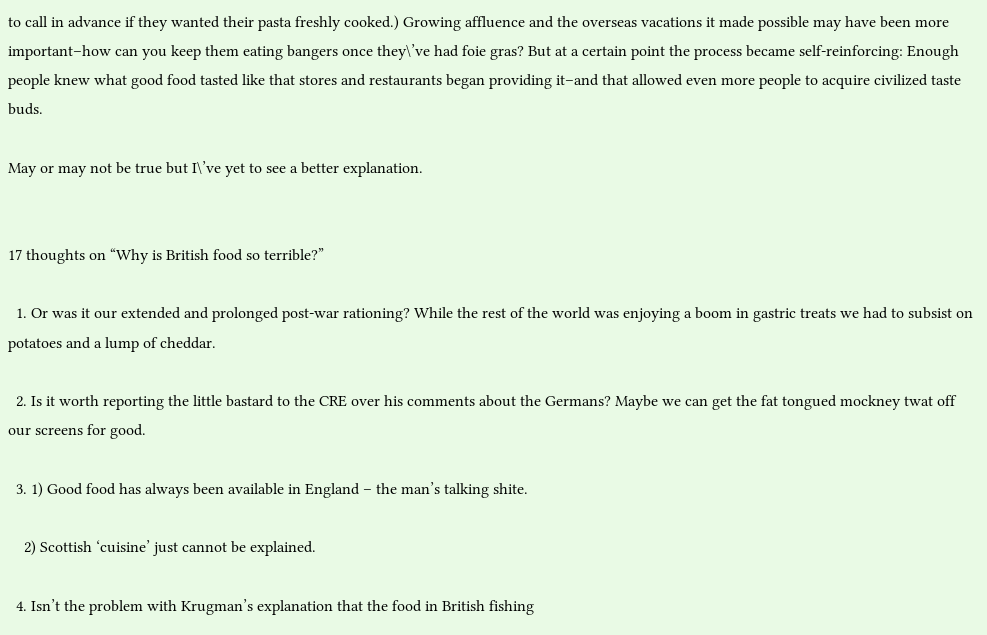to call in advance if they wanted their pasta freshly cooked.) Growing affluence and the overseas vacations it made possible may have been more important–how can you keep them eating bangers once they\’ve had foie gras? But at a certain point the process became self-reinforcing: Enough people knew what good food tasted like that stores and restaurants began providing it–and that allowed even more people to acquire civilized taste buds.

May or may not be true but I\’ve yet to see a better explanation.


17 thoughts on “Why is British food so terrible?”

  1. Or was it our extended and prolonged post-war rationing? While the rest of the world was enjoying a boom in gastric treats we had to subsist on potatoes and a lump of cheddar.

  2. Is it worth reporting the little bastard to the CRE over his comments about the Germans? Maybe we can get the fat tongued mockney twat off our screens for good.

  3. 1) Good food has always been available in England – the man’s talking shite.

    2) Scottish ‘cuisine’ just cannot be explained.

  4. Isn’t the problem with Krugman’s explanation that the food in British fishing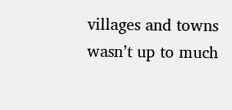villages and towns wasn’t up to much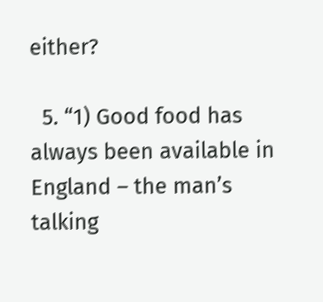either?

  5. “1) Good food has always been available in England – the man’s talking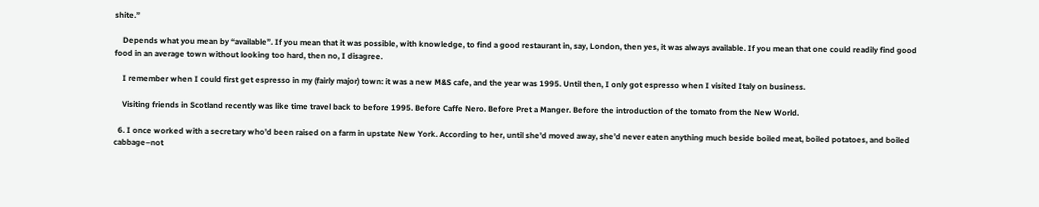shite.”

    Depends what you mean by “available”. If you mean that it was possible, with knowledge, to find a good restaurant in, say, London, then yes, it was always available. If you mean that one could readily find good food in an average town without looking too hard, then no, I disagree.

    I remember when I could first get espresso in my (fairly major) town: it was a new M&S cafe, and the year was 1995. Until then, I only got espresso when I visited Italy on business.

    Visiting friends in Scotland recently was like time travel back to before 1995. Before Caffe Nero. Before Pret a Manger. Before the introduction of the tomato from the New World.

  6. I once worked with a secretary who’d been raised on a farm in upstate New York. According to her, until she’d moved away, she’d never eaten anything much beside boiled meat, boiled potatoes, and boiled cabbage–not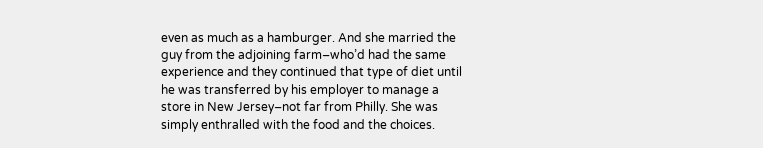even as much as a hamburger. And she married the guy from the adjoining farm–who’d had the same experience and they continued that type of diet until he was transferred by his employer to manage a store in New Jersey–not far from Philly. She was simply enthralled with the food and the choices.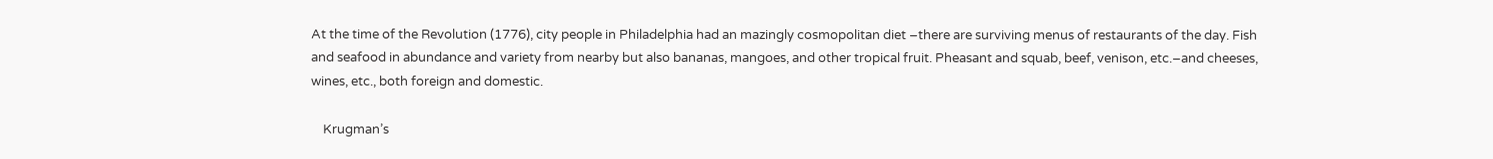At the time of the Revolution (1776), city people in Philadelphia had an mazingly cosmopolitan diet –there are surviving menus of restaurants of the day. Fish and seafood in abundance and variety from nearby but also bananas, mangoes, and other tropical fruit. Pheasant and squab, beef, venison, etc.–and cheeses, wines, etc., both foreign and domestic.

    Krugman’s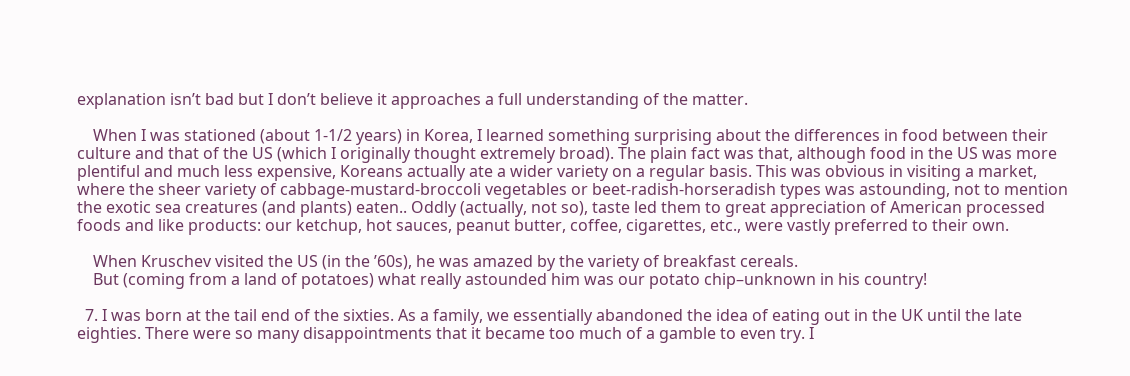explanation isn’t bad but I don’t believe it approaches a full understanding of the matter.

    When I was stationed (about 1-1/2 years) in Korea, I learned something surprising about the differences in food between their culture and that of the US (which I originally thought extremely broad). The plain fact was that, although food in the US was more plentiful and much less expensive, Koreans actually ate a wider variety on a regular basis. This was obvious in visiting a market, where the sheer variety of cabbage-mustard-broccoli vegetables or beet-radish-horseradish types was astounding, not to mention the exotic sea creatures (and plants) eaten.. Oddly (actually, not so), taste led them to great appreciation of American processed foods and like products: our ketchup, hot sauces, peanut butter, coffee, cigarettes, etc., were vastly preferred to their own.

    When Kruschev visited the US (in the ’60s), he was amazed by the variety of breakfast cereals.
    But (coming from a land of potatoes) what really astounded him was our potato chip–unknown in his country!

  7. I was born at the tail end of the sixties. As a family, we essentially abandoned the idea of eating out in the UK until the late eighties. There were so many disappointments that it became too much of a gamble to even try. I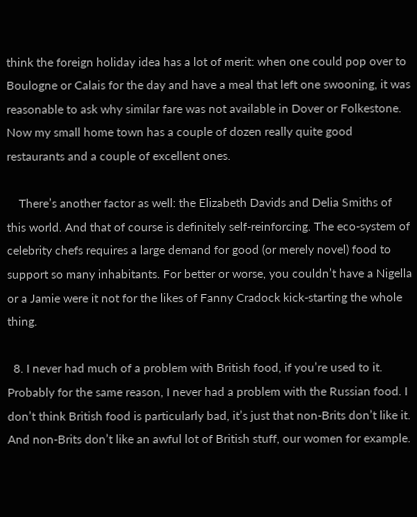think the foreign holiday idea has a lot of merit: when one could pop over to Boulogne or Calais for the day and have a meal that left one swooning, it was reasonable to ask why similar fare was not available in Dover or Folkestone. Now my small home town has a couple of dozen really quite good restaurants and a couple of excellent ones.

    There’s another factor as well: the Elizabeth Davids and Delia Smiths of this world. And that of course is definitely self-reinforcing. The eco-system of celebrity chefs requires a large demand for good (or merely novel) food to support so many inhabitants. For better or worse, you couldn’t have a Nigella or a Jamie were it not for the likes of Fanny Cradock kick-starting the whole thing.

  8. I never had much of a problem with British food, if you’re used to it. Probably for the same reason, I never had a problem with the Russian food. I don’t think British food is particularly bad, it’s just that non-Brits don’t like it. And non-Brits don’t like an awful lot of British stuff, our women for example.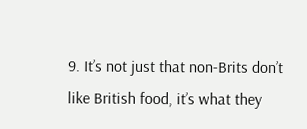9. It’s not just that non-Brits don’t like British food, it’s what they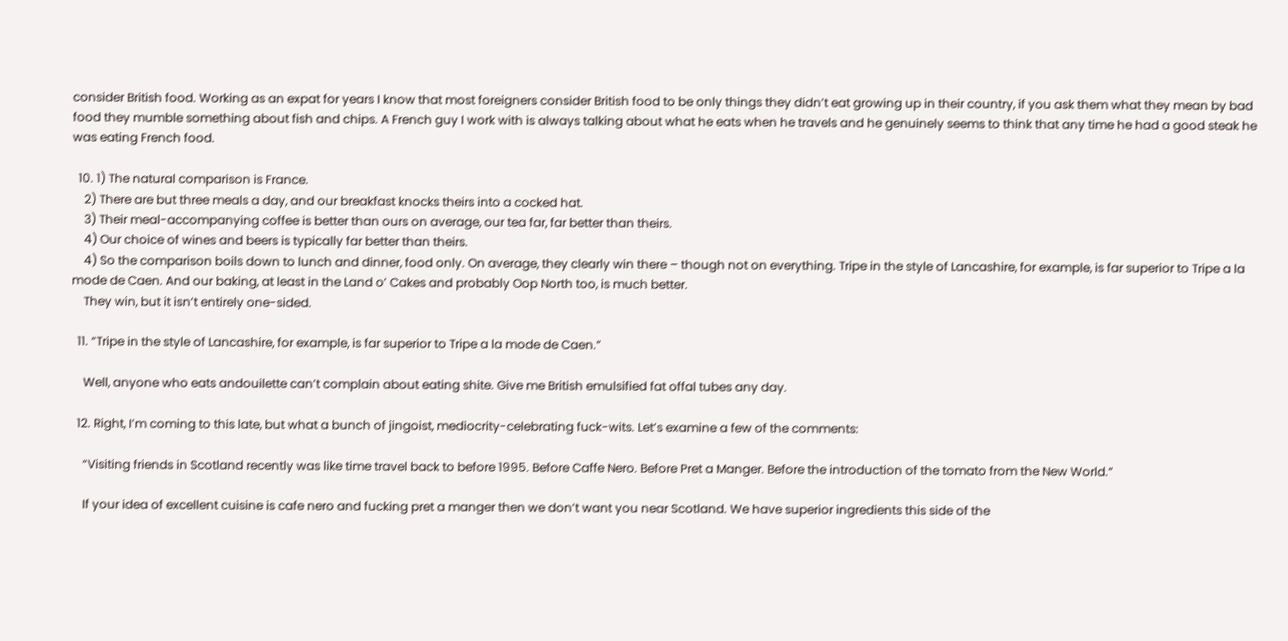consider British food. Working as an expat for years I know that most foreigners consider British food to be only things they didn’t eat growing up in their country, if you ask them what they mean by bad food they mumble something about fish and chips. A French guy I work with is always talking about what he eats when he travels and he genuinely seems to think that any time he had a good steak he was eating French food.

  10. 1) The natural comparison is France.
    2) There are but three meals a day, and our breakfast knocks theirs into a cocked hat.
    3) Their meal-accompanying coffee is better than ours on average, our tea far, far better than theirs.
    4) Our choice of wines and beers is typically far better than theirs.
    4) So the comparison boils down to lunch and dinner, food only. On average, they clearly win there – though not on everything. Tripe in the style of Lancashire, for example, is far superior to Tripe a la mode de Caen. And our baking, at least in the Land o’ Cakes and probably Oop North too, is much better.
    They win, but it isn’t entirely one-sided.

  11. “Tripe in the style of Lancashire, for example, is far superior to Tripe a la mode de Caen.”

    Well, anyone who eats andouilette can’t complain about eating shite. Give me British emulsified fat offal tubes any day.

  12. Right, I’m coming to this late, but what a bunch of jingoist, mediocrity-celebrating fuck-wits. Let’s examine a few of the comments:

    “Visiting friends in Scotland recently was like time travel back to before 1995. Before Caffe Nero. Before Pret a Manger. Before the introduction of the tomato from the New World.”

    If your idea of excellent cuisine is cafe nero and fucking pret a manger then we don’t want you near Scotland. We have superior ingredients this side of the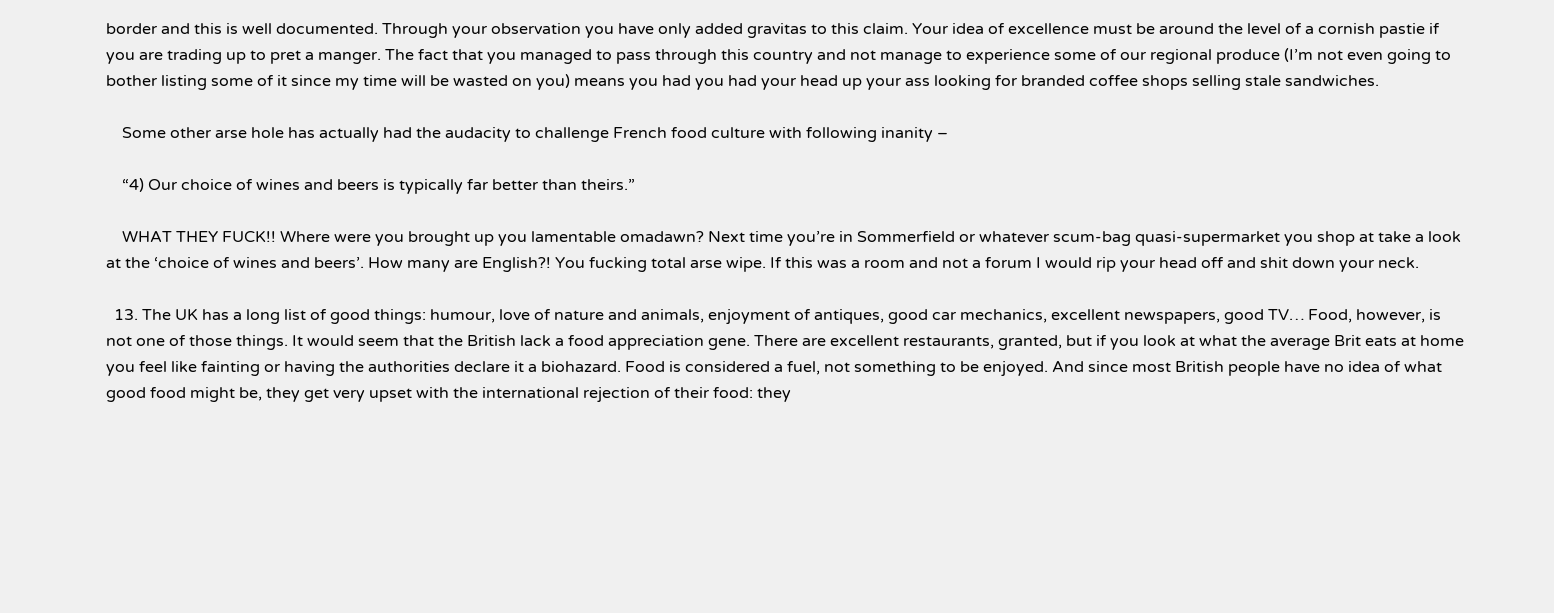border and this is well documented. Through your observation you have only added gravitas to this claim. Your idea of excellence must be around the level of a cornish pastie if you are trading up to pret a manger. The fact that you managed to pass through this country and not manage to experience some of our regional produce (I’m not even going to bother listing some of it since my time will be wasted on you) means you had you had your head up your ass looking for branded coffee shops selling stale sandwiches.

    Some other arse hole has actually had the audacity to challenge French food culture with following inanity –

    “4) Our choice of wines and beers is typically far better than theirs.”

    WHAT THEY FUCK!! Where were you brought up you lamentable omadawn? Next time you’re in Sommerfield or whatever scum-bag quasi-supermarket you shop at take a look at the ‘choice of wines and beers’. How many are English?! You fucking total arse wipe. If this was a room and not a forum I would rip your head off and shit down your neck.

  13. The UK has a long list of good things: humour, love of nature and animals, enjoyment of antiques, good car mechanics, excellent newspapers, good TV… Food, however, is not one of those things. It would seem that the British lack a food appreciation gene. There are excellent restaurants, granted, but if you look at what the average Brit eats at home you feel like fainting or having the authorities declare it a biohazard. Food is considered a fuel, not something to be enjoyed. And since most British people have no idea of what good food might be, they get very upset with the international rejection of their food: they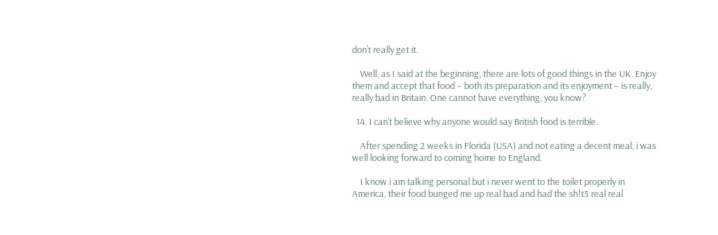don’t really get it.

    Well, as I said at the beginning, there are lots of good things in the UK. Enjoy them and accept that food – both its preparation and its enjoyment – is really, really bad in Britain. One cannot have everything, you know?

  14. I can’t believe why anyone would say British food is terrible.

    After spending 2 weeks in Florida (USA) and not eating a decent meal, i was well looking forward to coming home to England.

    I know i am talking personal but i never went to the toilet properly in America, their food bunged me up real bad and had the sh!t5 real real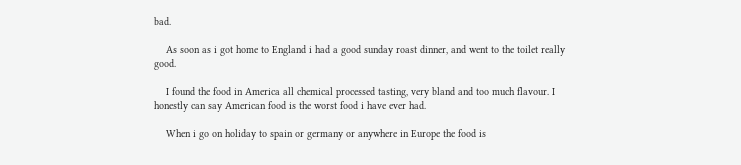bad.

    As soon as i got home to England i had a good sunday roast dinner, and went to the toilet really good.

    I found the food in America all chemical processed tasting, very bland and too much flavour. I honestly can say American food is the worst food i have ever had.

    When i go on holiday to spain or germany or anywhere in Europe the food is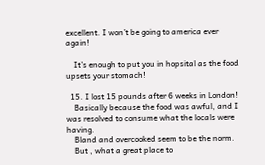excellent. I won’t be going to america ever again!

    It’s enough to put you in hopsital as the food upsets your stomach!

  15. I lost 15 pounds after 6 weeks in London!
    Basically because the food was awful, and I was resolved to consume what the locals were having.
    Bland and overcooked seem to be the norm.
    But , what a great place to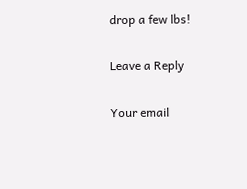drop a few lbs!

Leave a Reply

Your email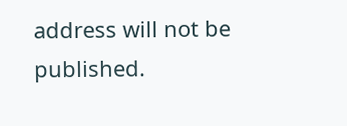address will not be published.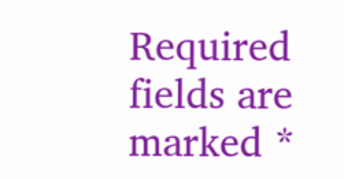Required fields are marked *